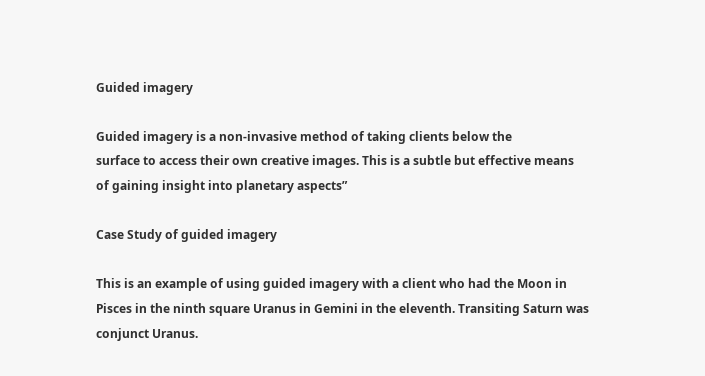Guided imagery

Guided imagery is a non-invasive method of taking clients below the
surface to access their own creative images. This is a subtle but effective means
of gaining insight into planetary aspects”

Case Study of guided imagery

This is an example of using guided imagery with a client who had the Moon in Pisces in the ninth square Uranus in Gemini in the eleventh. Transiting Saturn was conjunct Uranus.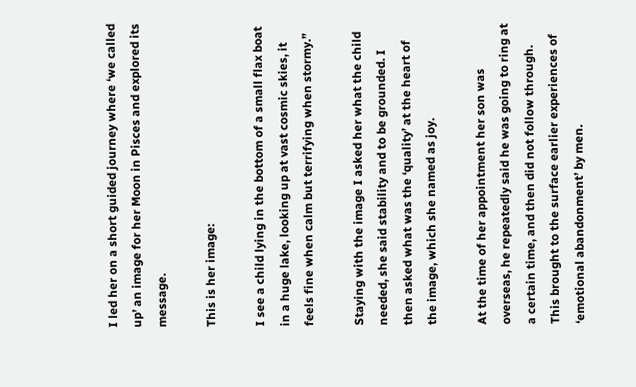I led her on a short guided journey where ‘we called up’ an image for her Moon in Pisces and explored its message.

This is her image:

I see a child lying in the bottom of a small flax boat in a huge lake, looking up at vast cosmic skies, it feels fine when calm but terrifying when stormy.”

Staying with the image I asked her what the child needed, she said stability and to be grounded. I then asked what was the ‘quality’ at the heart of the image, which she named as joy.

At the time of her appointment her son was overseas, he repeatedly said he was going to ring at a certain time, and then did not follow through. This brought to the surface earlier experiences of ‘emotional abandonment’ by men.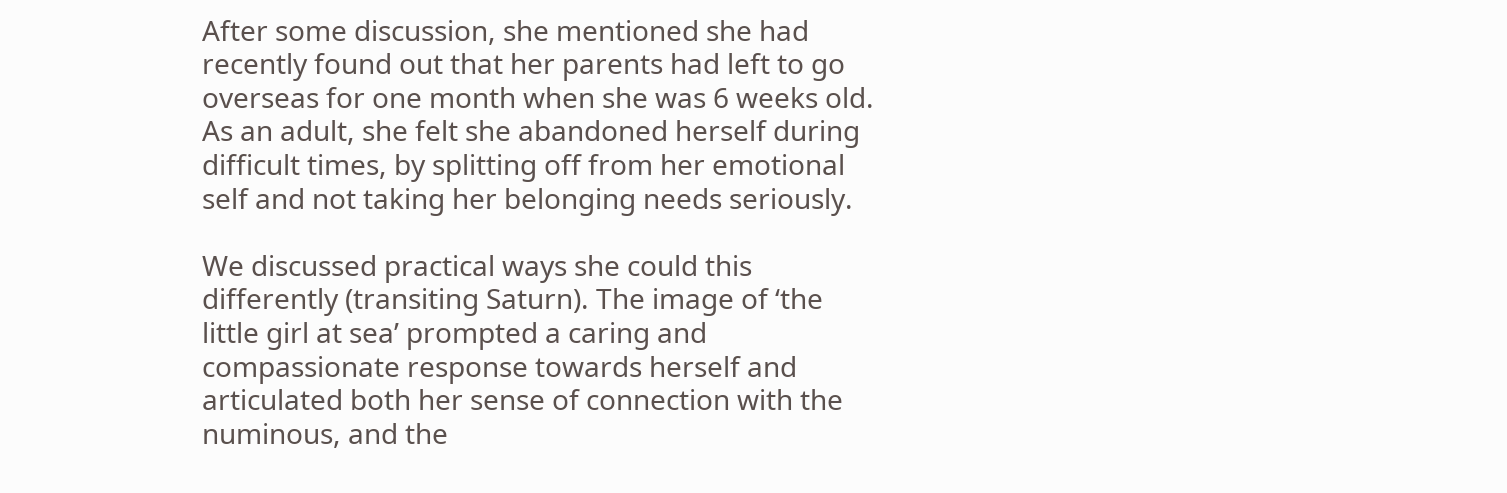After some discussion, she mentioned she had recently found out that her parents had left to go overseas for one month when she was 6 weeks old. As an adult, she felt she abandoned herself during difficult times, by splitting off from her emotional self and not taking her belonging needs seriously.

We discussed practical ways she could this differently (transiting Saturn). The image of ‘the little girl at sea’ prompted a caring and compassionate response towards herself and articulated both her sense of connection with the numinous, and the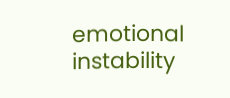emotional instability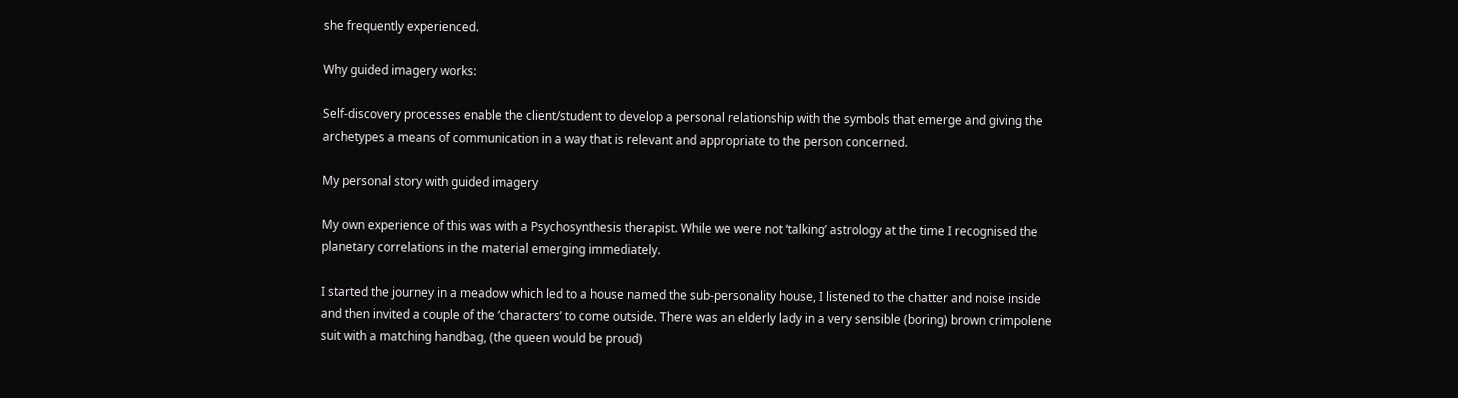she frequently experienced.

Why guided imagery works:

Self-discovery processes enable the client/student to develop a personal relationship with the symbols that emerge and giving the archetypes a means of communication in a way that is relevant and appropriate to the person concerned.

My personal story with guided imagery

My own experience of this was with a Psychosynthesis therapist. While we were not ‘talking’ astrology at the time I recognised the planetary correlations in the material emerging immediately.

I started the journey in a meadow which led to a house named the sub-personality house, I listened to the chatter and noise inside and then invited a couple of the ‘characters’ to come outside. There was an elderly lady in a very sensible (boring) brown crimpolene suit with a matching handbag, (the queen would be proud)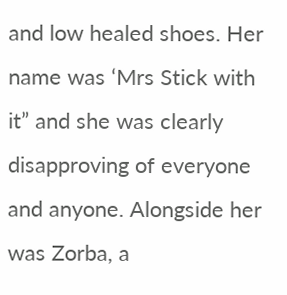and low healed shoes. Her name was ‘Mrs Stick with it” and she was clearly disapproving of everyone and anyone. Alongside her was Zorba, a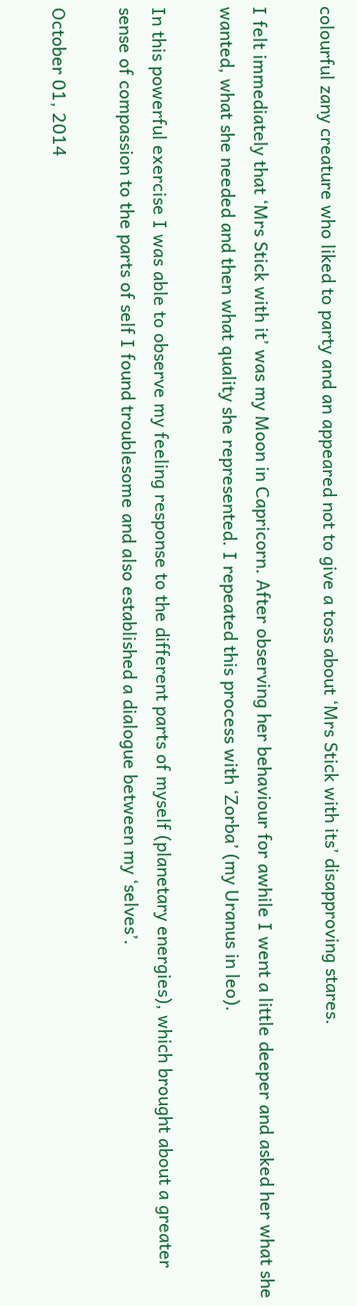colourful zany creature who liked to party and an appeared not to give a toss about ‘Mrs Stick with its’ disapproving stares.

I felt immediately that ‘Mrs Stick with it’ was my Moon in Capricorn. After observing her behaviour for awhile I went a little deeper and asked her what she wanted, what she needed and then what quality she represented. I repeated this process with ‘Zorba’ (my Uranus in leo).

In this powerful exercise I was able to observe my feeling response to the different parts of myself (planetary energies), which brought about a greater sense of compassion to the parts of self I found troublesome and also established a dialogue between my ‘selves’.

October 01, 2014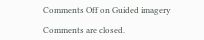Comments Off on Guided imagery

Comments are closed.